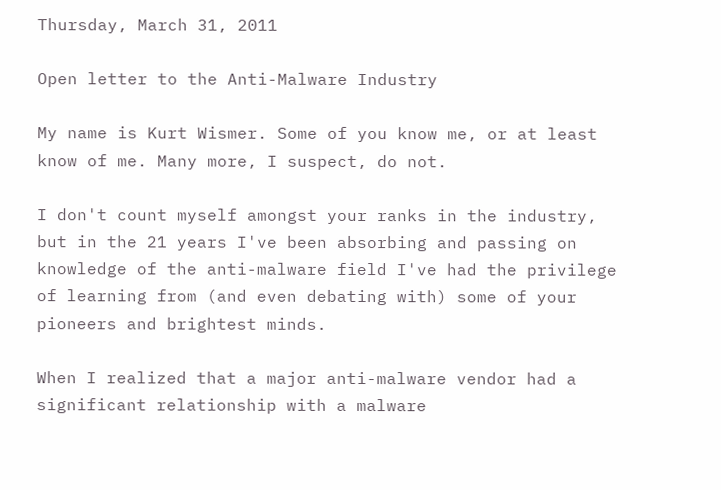Thursday, March 31, 2011

Open letter to the Anti-Malware Industry

My name is Kurt Wismer. Some of you know me, or at least know of me. Many more, I suspect, do not.

I don't count myself amongst your ranks in the industry, but in the 21 years I've been absorbing and passing on knowledge of the anti-malware field I've had the privilege of learning from (and even debating with) some of your pioneers and brightest minds.

When I realized that a major anti-malware vendor had a significant relationship with a malware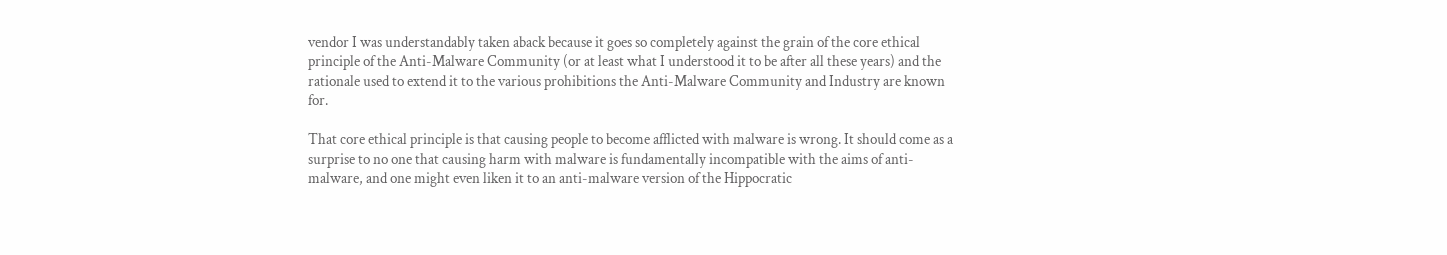vendor I was understandably taken aback because it goes so completely against the grain of the core ethical principle of the Anti-Malware Community (or at least what I understood it to be after all these years) and the rationale used to extend it to the various prohibitions the Anti-Malware Community and Industry are known for.

That core ethical principle is that causing people to become afflicted with malware is wrong. It should come as a surprise to no one that causing harm with malware is fundamentally incompatible with the aims of anti-malware, and one might even liken it to an anti-malware version of the Hippocratic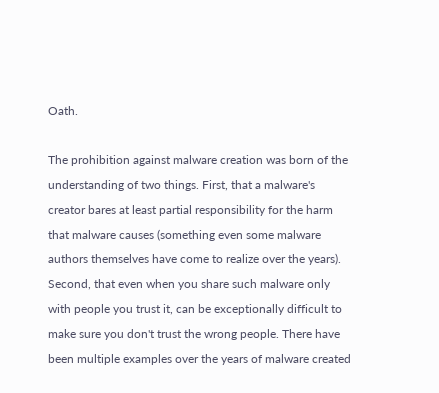Oath.

The prohibition against malware creation was born of the understanding of two things. First, that a malware's creator bares at least partial responsibility for the harm that malware causes (something even some malware authors themselves have come to realize over the years). Second, that even when you share such malware only with people you trust it, can be exceptionally difficult to make sure you don't trust the wrong people. There have been multiple examples over the years of malware created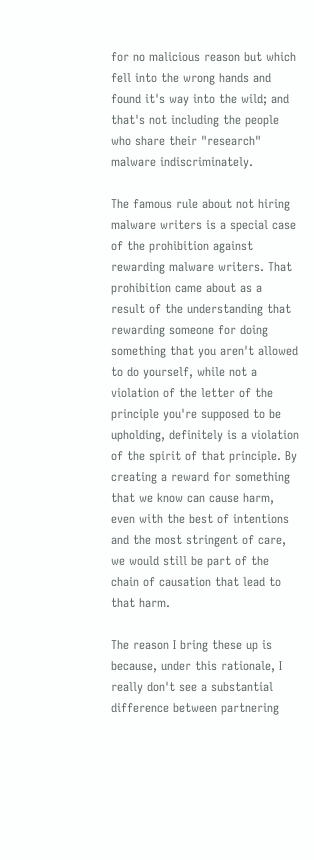for no malicious reason but which fell into the wrong hands and found it's way into the wild; and that's not including the people who share their "research" malware indiscriminately.

The famous rule about not hiring malware writers is a special case of the prohibition against rewarding malware writers. That prohibition came about as a result of the understanding that rewarding someone for doing something that you aren't allowed to do yourself, while not a violation of the letter of the principle you're supposed to be upholding, definitely is a violation of the spirit of that principle. By creating a reward for something that we know can cause harm, even with the best of intentions and the most stringent of care, we would still be part of the chain of causation that lead to that harm.

The reason I bring these up is because, under this rationale, I really don't see a substantial difference between partnering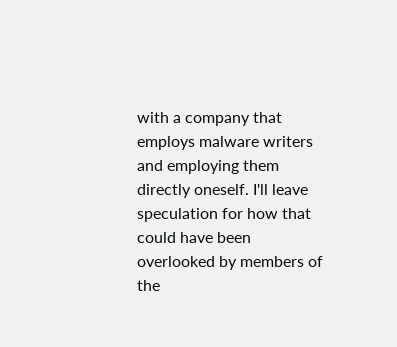with a company that employs malware writers and employing them directly oneself. I'll leave speculation for how that could have been overlooked by members of the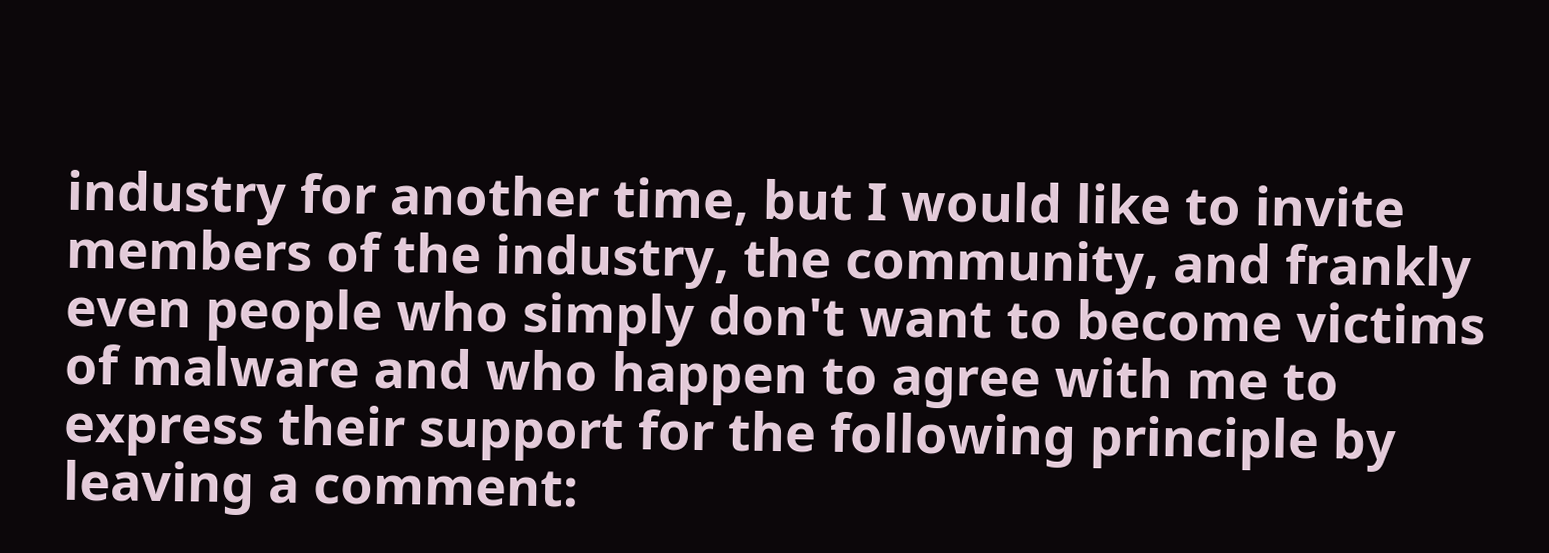industry for another time, but I would like to invite members of the industry, the community, and frankly even people who simply don't want to become victims of malware and who happen to agree with me to express their support for the following principle by leaving a comment: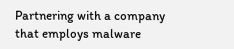Partnering with a company that employs malware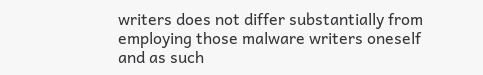writers does not differ substantially from employing those malware writers oneself and as such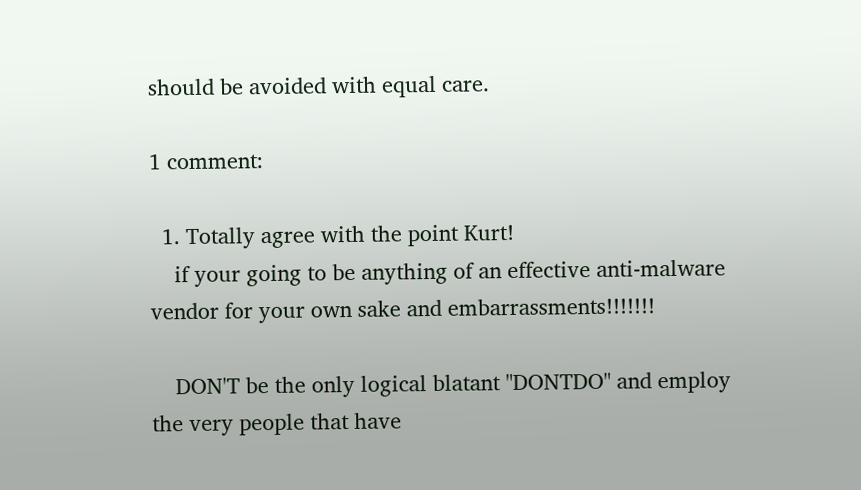should be avoided with equal care.

1 comment:

  1. Totally agree with the point Kurt!
    if your going to be anything of an effective anti-malware vendor for your own sake and embarrassments!!!!!!!

    DON'T be the only logical blatant "DONTDO" and employ the very people that have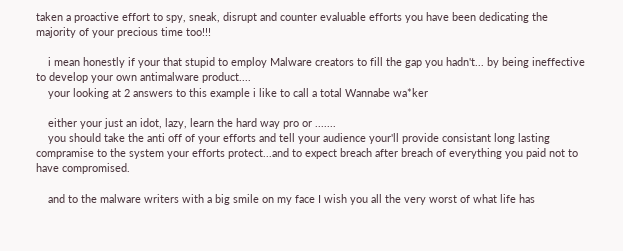taken a proactive effort to spy, sneak, disrupt and counter evaluable efforts you have been dedicating the majority of your precious time too!!!

    i mean honestly if your that stupid to employ Malware creators to fill the gap you hadn't... by being ineffective to develop your own antimalware product....
    your looking at 2 answers to this example i like to call a total Wannabe wa*ker

    either your just an idot, lazy, learn the hard way pro or .......
    you should take the anti off of your efforts and tell your audience your'll provide consistant long lasting compramise to the system your efforts protect...and to expect breach after breach of everything you paid not to have compromised.

    and to the malware writers with a big smile on my face I wish you all the very worst of what life has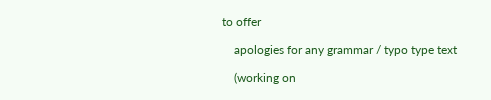to offer

    apologies for any grammar / typo type text

    (working on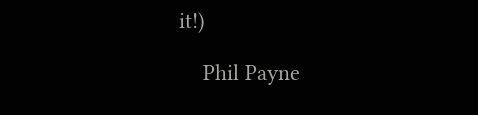it!)

    Phil Payne